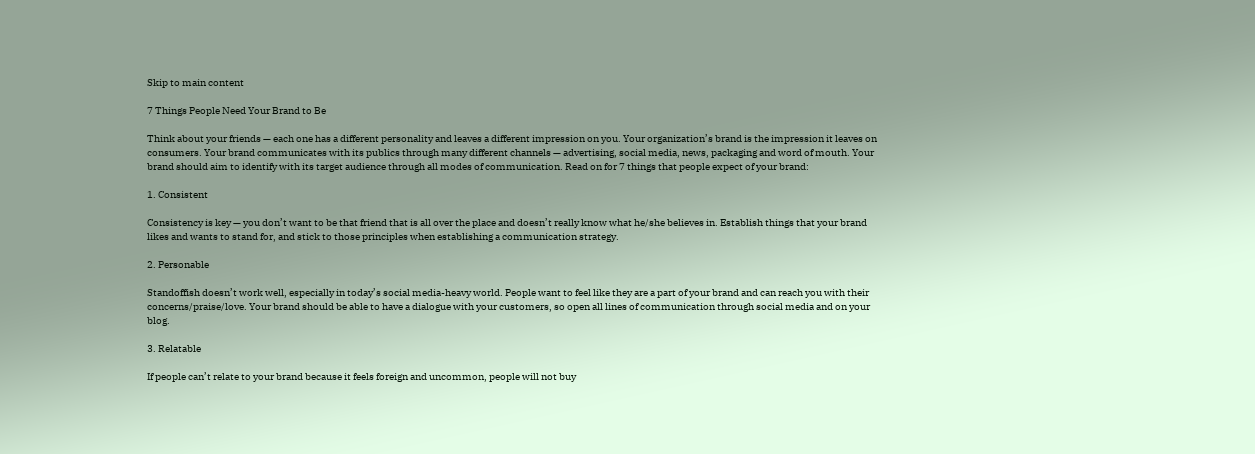Skip to main content

7 Things People Need Your Brand to Be

Think about your friends — each one has a different personality and leaves a different impression on you. Your organization’s brand is the impression it leaves on consumers. Your brand communicates with its publics through many different channels — advertising, social media, news, packaging and word of mouth. Your brand should aim to identify with its target audience through all modes of communication. Read on for 7 things that people expect of your brand:

1. Consistent

Consistency is key — you don’t want to be that friend that is all over the place and doesn’t really know what he/she believes in. Establish things that your brand likes and wants to stand for, and stick to those principles when establishing a communication strategy.

2. Personable

Standoffish doesn’t work well, especially in today’s social media-heavy world. People want to feel like they are a part of your brand and can reach you with their concerns/praise/love. Your brand should be able to have a dialogue with your customers, so open all lines of communication through social media and on your blog.

3. Relatable

If people can’t relate to your brand because it feels foreign and uncommon, people will not buy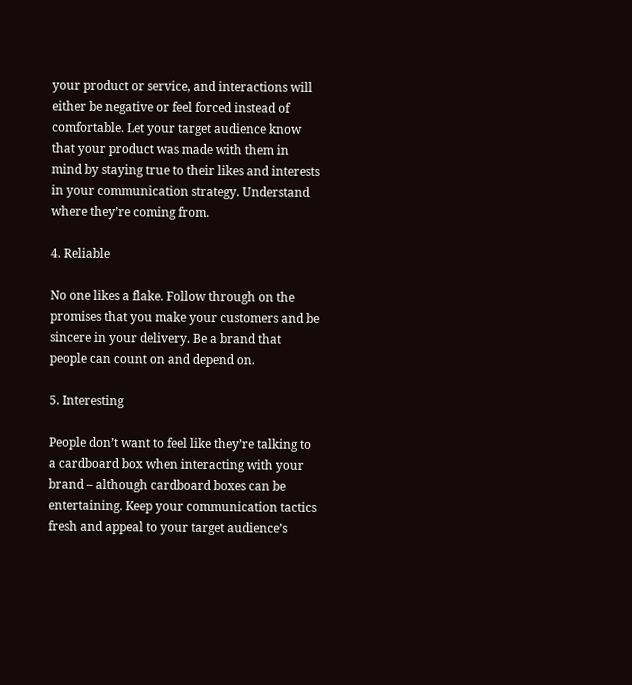your product or service, and interactions will either be negative or feel forced instead of comfortable. Let your target audience know that your product was made with them in mind by staying true to their likes and interests in your communication strategy. Understand where they’re coming from.

4. Reliable

No one likes a flake. Follow through on the promises that you make your customers and be sincere in your delivery. Be a brand that people can count on and depend on.

5. Interesting

People don’t want to feel like they’re talking to a cardboard box when interacting with your brand – although cardboard boxes can be entertaining. Keep your communication tactics fresh and appeal to your target audience’s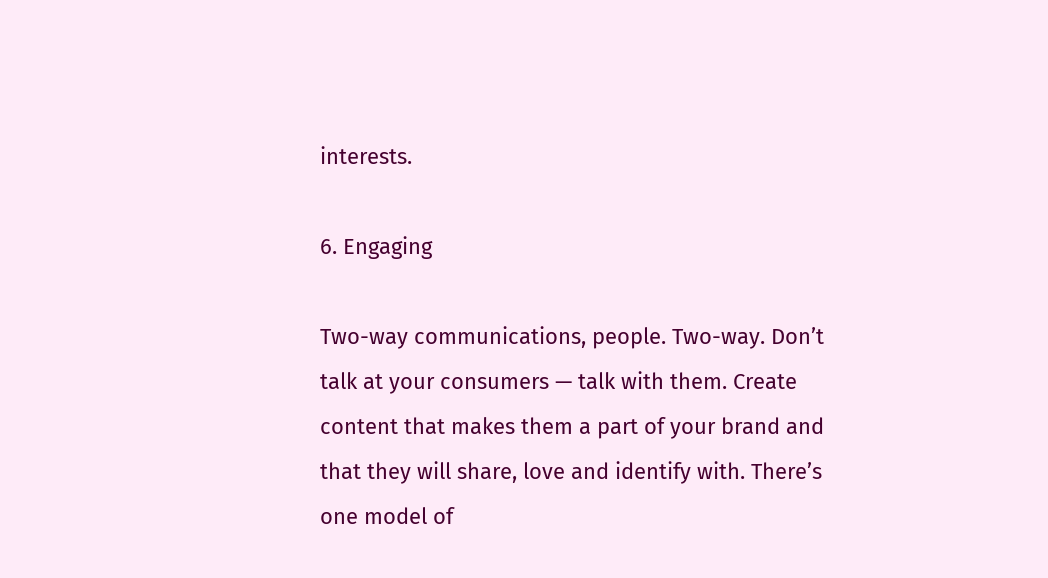interests.

6. Engaging

Two-way communications, people. Two-way. Don’t talk at your consumers — talk with them. Create content that makes them a part of your brand and that they will share, love and identify with. There’s one model of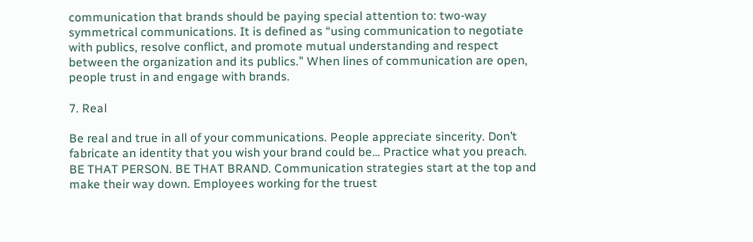communication that brands should be paying special attention to: two-way symmetrical communications. It is defined as “using communication to negotiate with publics, resolve conflict, and promote mutual understanding and respect between the organization and its publics.” When lines of communication are open, people trust in and engage with brands.

7. Real

Be real and true in all of your communications. People appreciate sincerity. Don’t fabricate an identity that you wish your brand could be… Practice what you preach. BE THAT PERSON. BE THAT BRAND. Communication strategies start at the top and make their way down. Employees working for the truest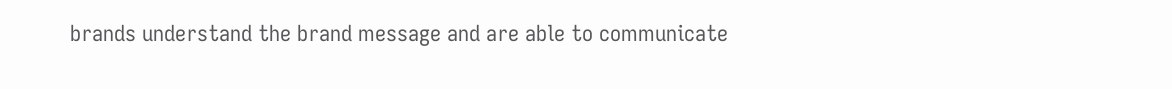brands understand the brand message and are able to communicate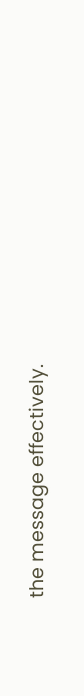the message effectively.